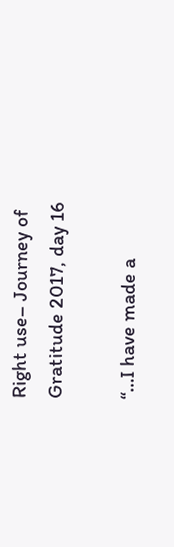Right use– Journey of Gratitude 2017, day 16

“…I have made a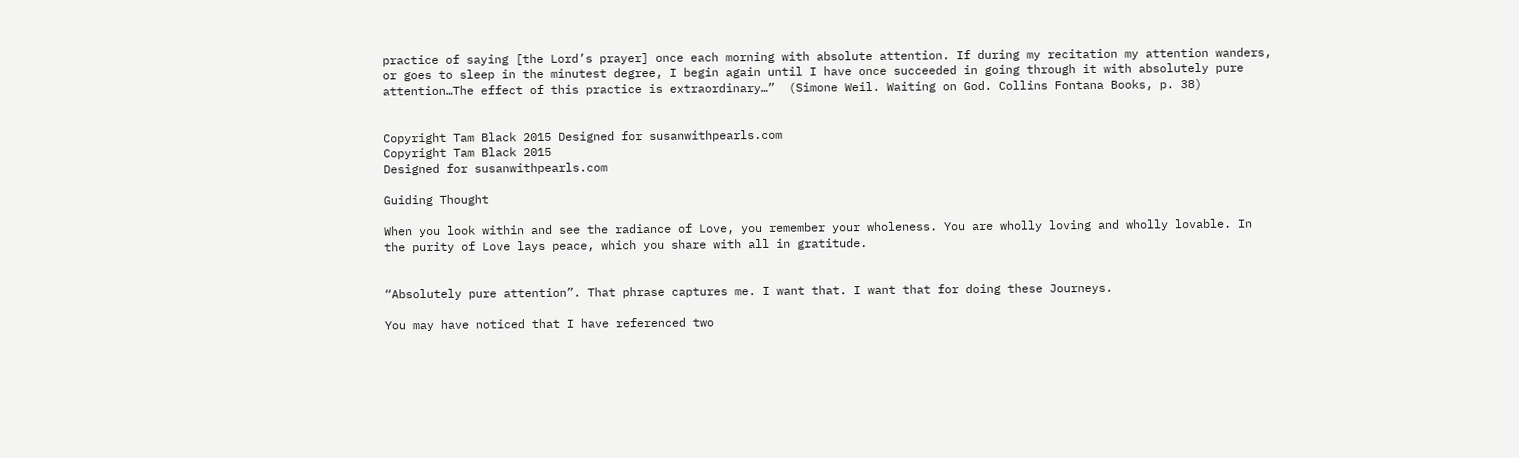practice of saying [the Lord’s prayer] once each morning with absolute attention. If during my recitation my attention wanders, or goes to sleep in the minutest degree, I begin again until I have once succeeded in going through it with absolutely pure attention…The effect of this practice is extraordinary…”  (Simone Weil. Waiting on God. Collins Fontana Books, p. 38)


Copyright Tam Black 2015 Designed for susanwithpearls.com
Copyright Tam Black 2015
Designed for susanwithpearls.com

Guiding Thought

When you look within and see the radiance of Love, you remember your wholeness. You are wholly loving and wholly lovable. In the purity of Love lays peace, which you share with all in gratitude.


“Absolutely pure attention”. That phrase captures me. I want that. I want that for doing these Journeys.

You may have noticed that I have referenced two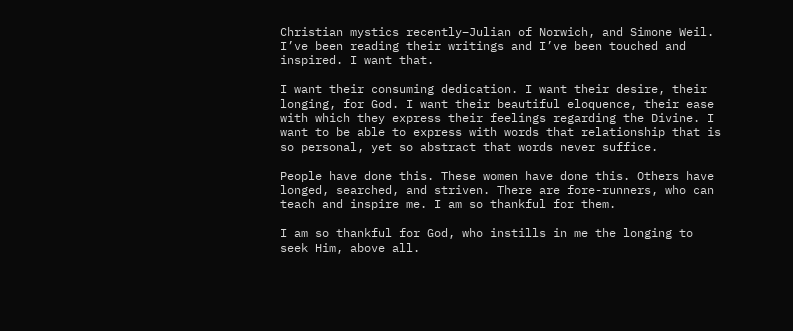Christian mystics recently–Julian of Norwich, and Simone Weil. I’ve been reading their writings and I’ve been touched and inspired. I want that.

I want their consuming dedication. I want their desire, their longing, for God. I want their beautiful eloquence, their ease with which they express their feelings regarding the Divine. I want to be able to express with words that relationship that is so personal, yet so abstract that words never suffice.

People have done this. These women have done this. Others have longed, searched, and striven. There are fore-runners, who can teach and inspire me. I am so thankful for them.

I am so thankful for God, who instills in me the longing to seek Him, above all.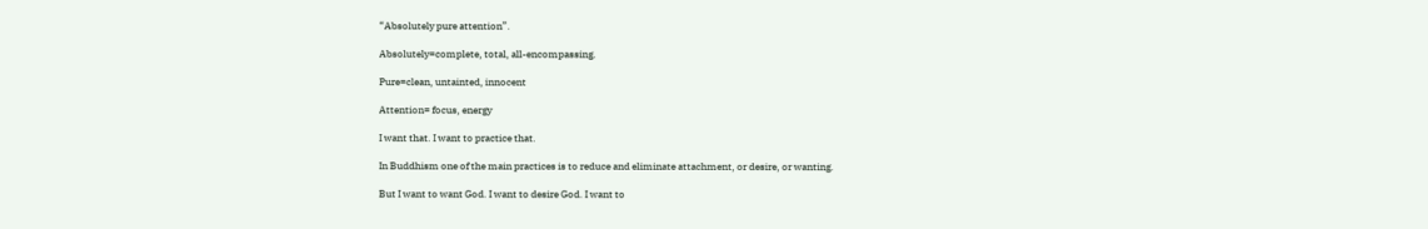“Absolutely pure attention”.

Absolutely=complete, total, all-encompassing.

Pure=clean, untainted, innocent

Attention= focus, energy

I want that. I want to practice that.

In Buddhism one of the main practices is to reduce and eliminate attachment, or desire, or wanting.

But I want to want God. I want to desire God. I want to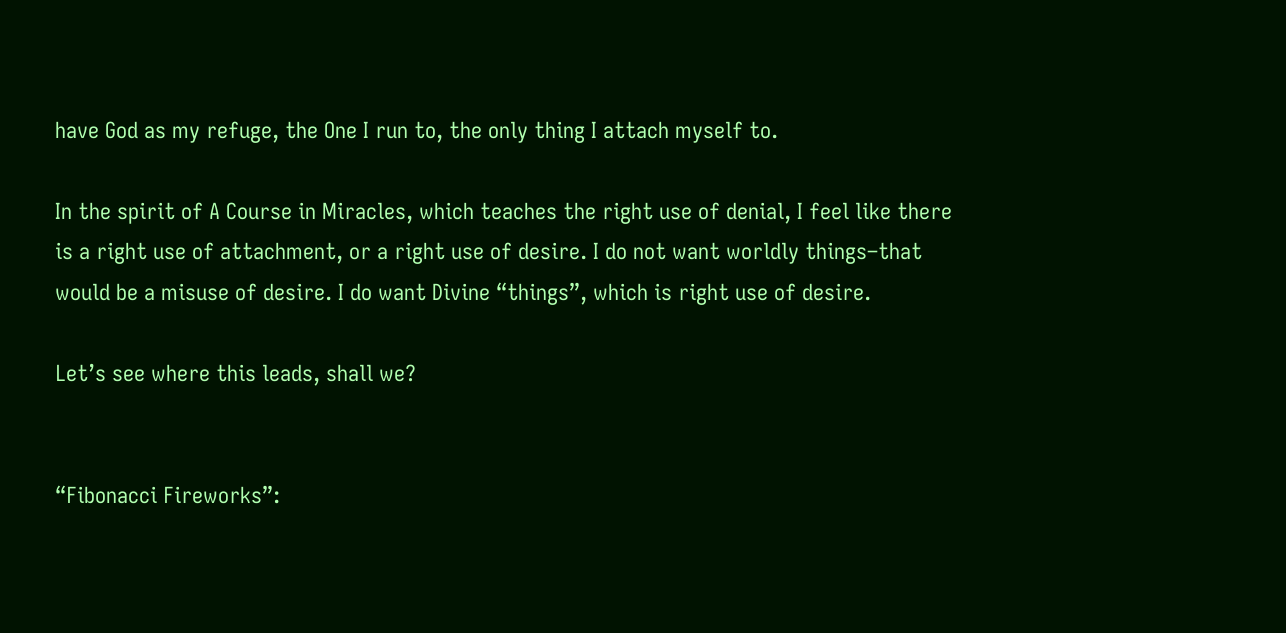have God as my refuge, the One I run to, the only thing I attach myself to.

In the spirit of A Course in Miracles, which teaches the right use of denial, I feel like there is a right use of attachment, or a right use of desire. I do not want worldly things–that would be a misuse of desire. I do want Divine “things”, which is right use of desire.

Let’s see where this leads, shall we?


“Fibonacci Fireworks”: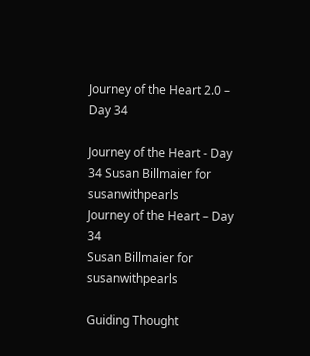Journey of the Heart 2.0 – Day 34

Journey of the Heart - Day 34 Susan Billmaier for susanwithpearls
Journey of the Heart – Day 34
Susan Billmaier for susanwithpearls

Guiding Thought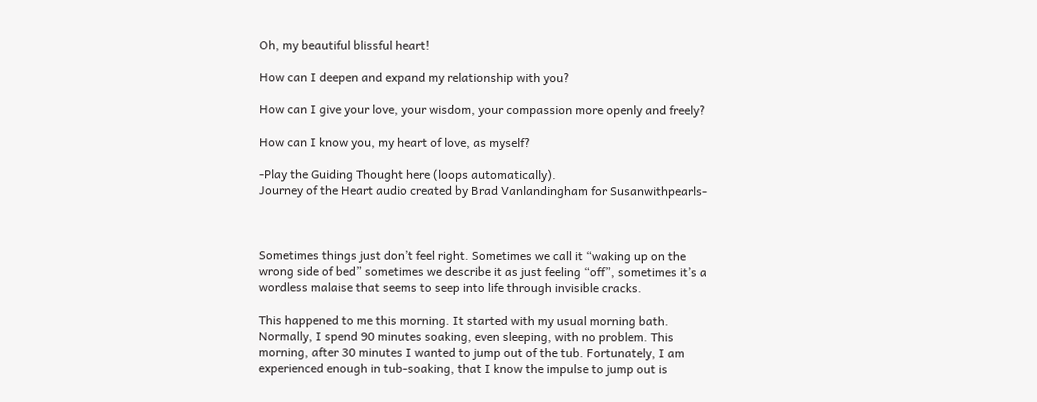Oh, my beautiful blissful heart!

How can I deepen and expand my relationship with you?

How can I give your love, your wisdom, your compassion more openly and freely?

How can I know you, my heart of love, as myself?

-Play the Guiding Thought here (loops automatically).
Journey of the Heart audio created by Brad Vanlandingham for Susanwithpearls-



Sometimes things just don’t feel right. Sometimes we call it “waking up on the wrong side of bed” sometimes we describe it as just feeling “off”, sometimes it’s a wordless malaise that seems to seep into life through invisible cracks.

This happened to me this morning. It started with my usual morning bath. Normally, I spend 90 minutes soaking, even sleeping, with no problem. This morning, after 30 minutes I wanted to jump out of the tub. Fortunately, I am experienced enough in tub-soaking, that I know the impulse to jump out is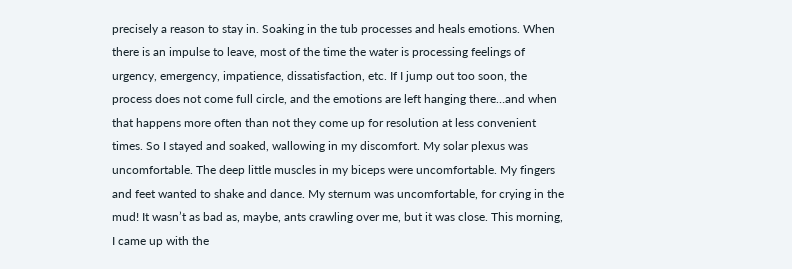precisely a reason to stay in. Soaking in the tub processes and heals emotions. When there is an impulse to leave, most of the time the water is processing feelings of urgency, emergency, impatience, dissatisfaction, etc. If I jump out too soon, the process does not come full circle, and the emotions are left hanging there…and when that happens more often than not they come up for resolution at less convenient times. So I stayed and soaked, wallowing in my discomfort. My solar plexus was uncomfortable. The deep little muscles in my biceps were uncomfortable. My fingers and feet wanted to shake and dance. My sternum was uncomfortable, for crying in the mud! It wasn’t as bad as, maybe, ants crawling over me, but it was close. This morning, I came up with the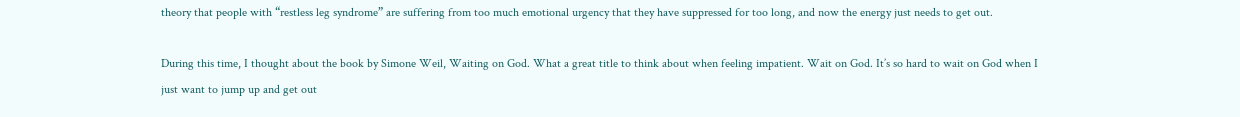theory that people with “restless leg syndrome” are suffering from too much emotional urgency that they have suppressed for too long, and now the energy just needs to get out.

During this time, I thought about the book by Simone Weil, Waiting on God. What a great title to think about when feeling impatient. Wait on God. It’s so hard to wait on God when I just want to jump up and get out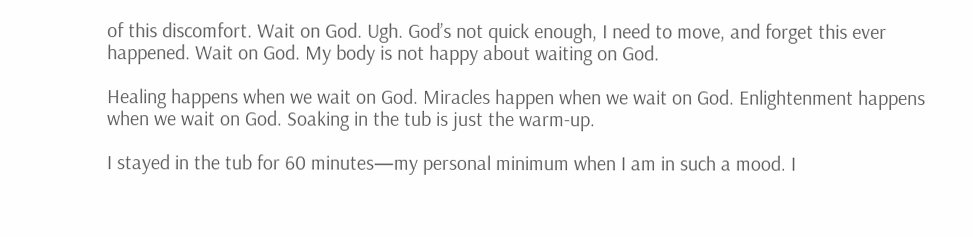of this discomfort. Wait on God. Ugh. God’s not quick enough, I need to move, and forget this ever happened. Wait on God. My body is not happy about waiting on God.

Healing happens when we wait on God. Miracles happen when we wait on God. Enlightenment happens when we wait on God. Soaking in the tub is just the warm-up.

I stayed in the tub for 60 minutes—my personal minimum when I am in such a mood. I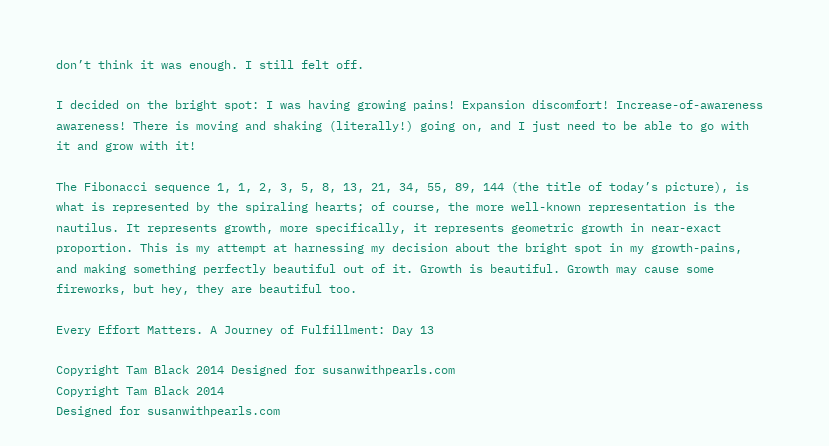don’t think it was enough. I still felt off.

I decided on the bright spot: I was having growing pains! Expansion discomfort! Increase-of-awareness awareness! There is moving and shaking (literally!) going on, and I just need to be able to go with it and grow with it!

The Fibonacci sequence 1, 1, 2, 3, 5, 8, 13, 21, 34, 55, 89, 144 (the title of today’s picture), is what is represented by the spiraling hearts; of course, the more well-known representation is the nautilus. It represents growth, more specifically, it represents geometric growth in near-exact proportion. This is my attempt at harnessing my decision about the bright spot in my growth-pains, and making something perfectly beautiful out of it. Growth is beautiful. Growth may cause some fireworks, but hey, they are beautiful too.

Every Effort Matters. A Journey of Fulfillment: Day 13

Copyright Tam Black 2014 Designed for susanwithpearls.com
Copyright Tam Black 2014
Designed for susanwithpearls.com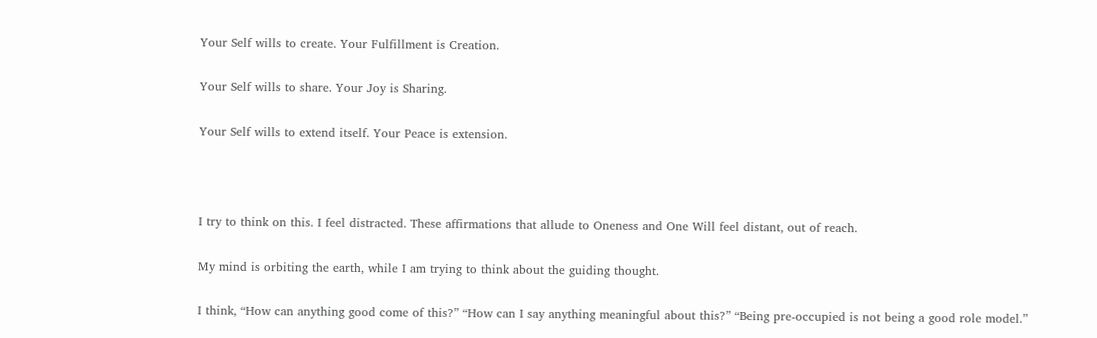Your Self wills to create. Your Fulfillment is Creation.

Your Self wills to share. Your Joy is Sharing.

Your Self wills to extend itself. Your Peace is extension.



I try to think on this. I feel distracted. These affirmations that allude to Oneness and One Will feel distant, out of reach.

My mind is orbiting the earth, while I am trying to think about the guiding thought.

I think, “How can anything good come of this?” “How can I say anything meaningful about this?” “Being pre-occupied is not being a good role model.”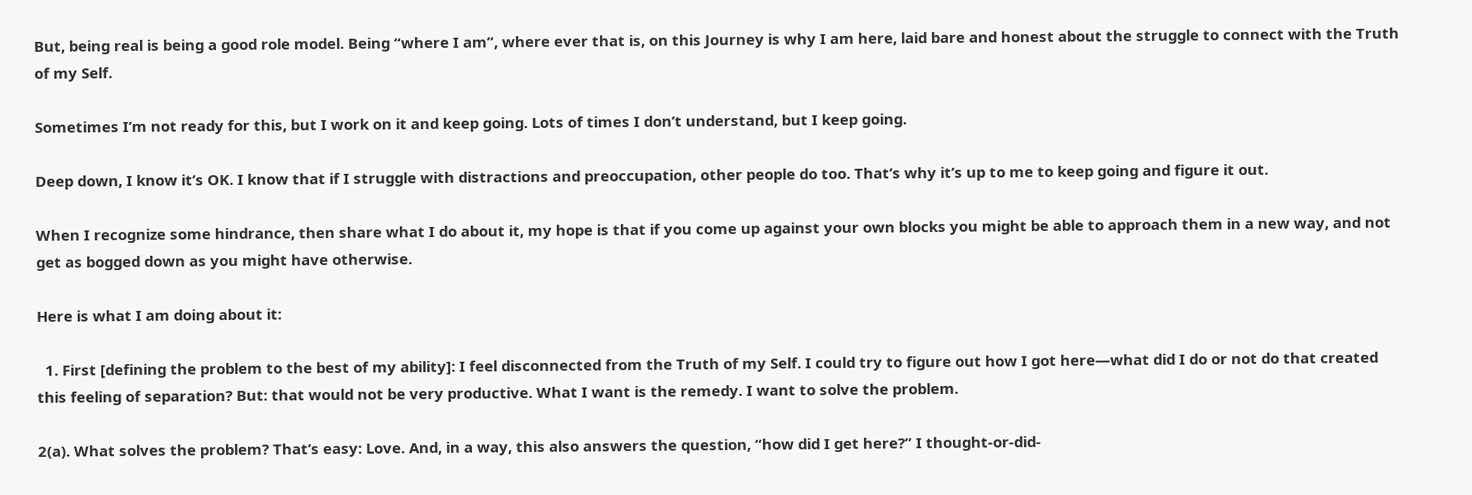But, being real is being a good role model. Being “where I am”, where ever that is, on this Journey is why I am here, laid bare and honest about the struggle to connect with the Truth of my Self.

Sometimes I’m not ready for this, but I work on it and keep going. Lots of times I don’t understand, but I keep going.

Deep down, I know it’s OK. I know that if I struggle with distractions and preoccupation, other people do too. That’s why it’s up to me to keep going and figure it out.

When I recognize some hindrance, then share what I do about it, my hope is that if you come up against your own blocks you might be able to approach them in a new way, and not get as bogged down as you might have otherwise.

Here is what I am doing about it:

  1. First [defining the problem to the best of my ability]: I feel disconnected from the Truth of my Self. I could try to figure out how I got here—what did I do or not do that created this feeling of separation? But: that would not be very productive. What I want is the remedy. I want to solve the problem.

2(a). What solves the problem? That’s easy: Love. And, in a way, this also answers the question, “how did I get here?” I thought-or-did-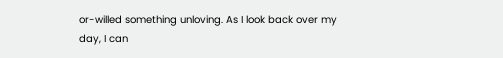or-willed something unloving. As I look back over my day, I can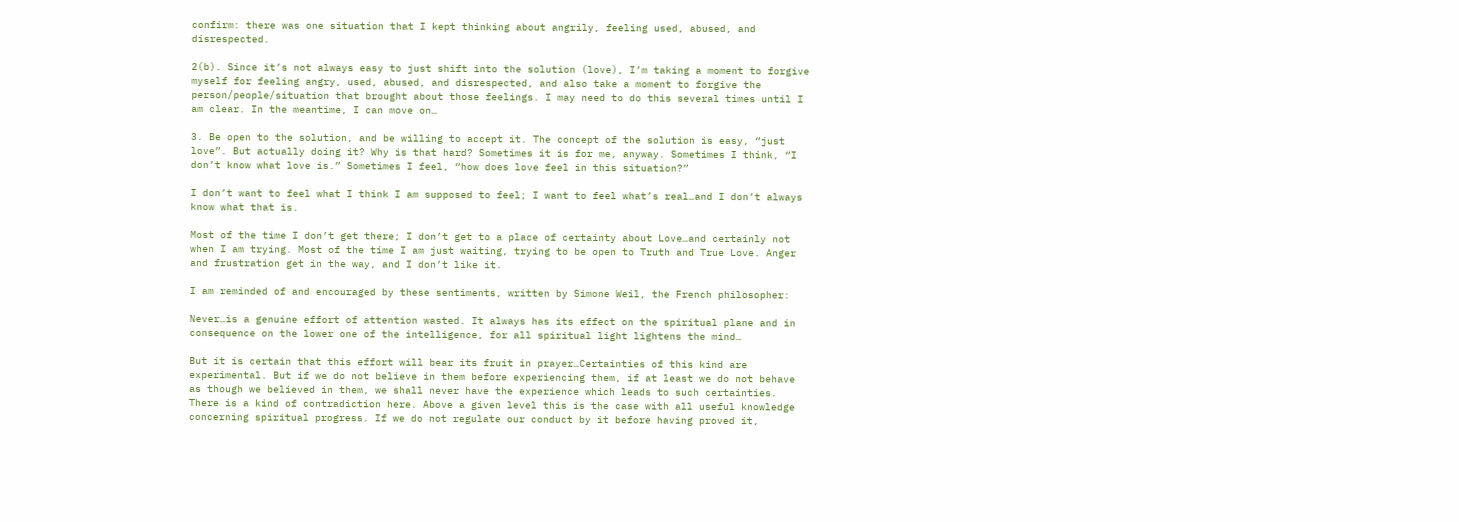confirm: there was one situation that I kept thinking about angrily, feeling used, abused, and disrespected.

2(b). Since it’s not always easy to just shift into the solution (love), I’m taking a moment to forgive myself for feeling angry, used, abused, and disrespected, and also take a moment to forgive the person/people/situation that brought about those feelings. I may need to do this several times until I am clear. In the meantime, I can move on…

3. Be open to the solution, and be willing to accept it. The concept of the solution is easy, “just love”. But actually doing it? Why is that hard? Sometimes it is for me, anyway. Sometimes I think, “I don’t know what love is.” Sometimes I feel, “how does love feel in this situation?”

I don’t want to feel what I think I am supposed to feel; I want to feel what’s real…and I don’t always know what that is.

Most of the time I don’t get there; I don’t get to a place of certainty about Love…and certainly not when I am trying. Most of the time I am just waiting, trying to be open to Truth and True Love. Anger and frustration get in the way, and I don’t like it.

I am reminded of and encouraged by these sentiments, written by Simone Weil, the French philosopher:

Never…is a genuine effort of attention wasted. It always has its effect on the spiritual plane and in consequence on the lower one of the intelligence, for all spiritual light lightens the mind…

But it is certain that this effort will bear its fruit in prayer…Certainties of this kind are experimental. But if we do not believe in them before experiencing them, if at least we do not behave as though we believed in them, we shall never have the experience which leads to such certainties. There is a kind of contradiction here. Above a given level this is the case with all useful knowledge concerning spiritual progress. If we do not regulate our conduct by it before having proved it,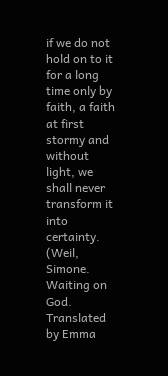if we do not hold on to it for a long time only by faith, a faith at first stormy and without light, we shall never transform it into certainty. (Weil, Simone. Waiting on God. Translated by Emma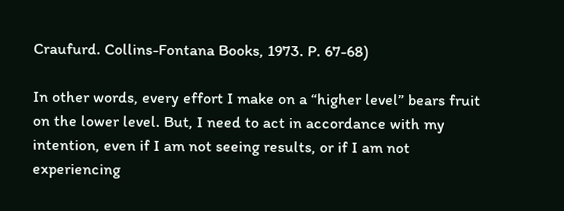Craufurd. Collins-Fontana Books, 1973. P. 67-68)

In other words, every effort I make on a “higher level” bears fruit on the lower level. But, I need to act in accordance with my intention, even if I am not seeing results, or if I am not experiencing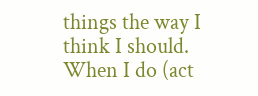things the way I think I should. When I do (act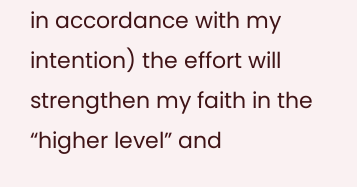in accordance with my intention) the effort will strengthen my faith in the “higher level” and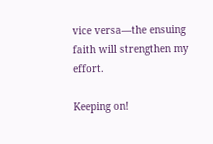vice versa—the ensuing faith will strengthen my effort.

Keeping on!